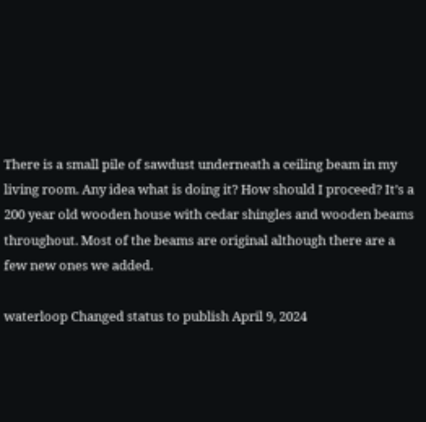There is a small pile of sawdust underneath a ceiling beam in my living room. Any idea what is doing it? How should I proceed? It’s a 200 year old wooden house with cedar shingles and wooden beams throughout. Most of the beams are original although there are a few new ones we added.

waterloop Changed status to publish April 9, 2024